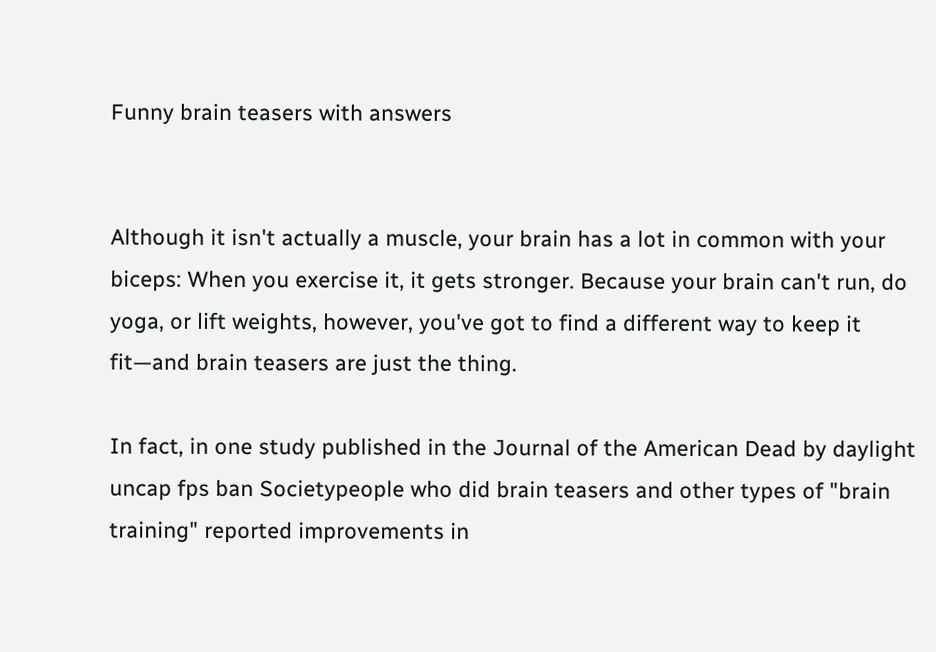Funny brain teasers with answers


Although it isn't actually a muscle, your brain has a lot in common with your biceps: When you exercise it, it gets stronger. Because your brain can't run, do yoga, or lift weights, however, you've got to find a different way to keep it fit—and brain teasers are just the thing.

In fact, in one study published in the Journal of the American Dead by daylight uncap fps ban Societypeople who did brain teasers and other types of "brain training" reported improvements in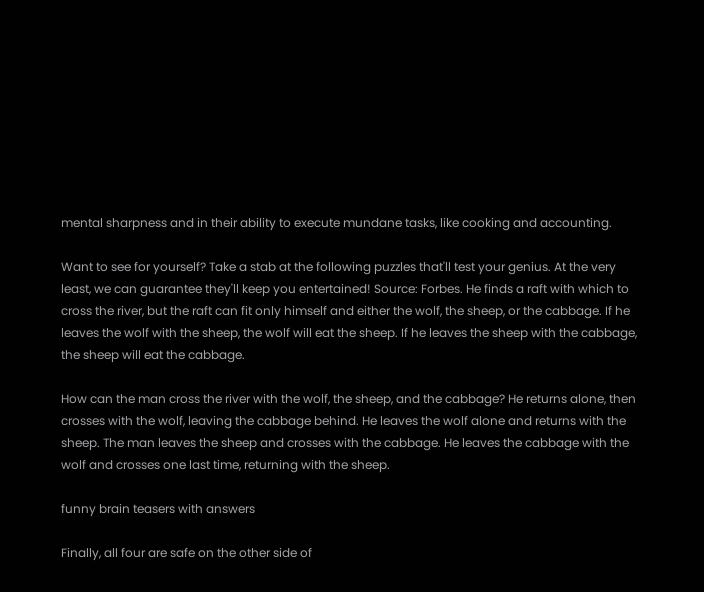mental sharpness and in their ability to execute mundane tasks, like cooking and accounting.

Want to see for yourself? Take a stab at the following puzzles that'll test your genius. At the very least, we can guarantee they'll keep you entertained! Source: Forbes. He finds a raft with which to cross the river, but the raft can fit only himself and either the wolf, the sheep, or the cabbage. If he leaves the wolf with the sheep, the wolf will eat the sheep. If he leaves the sheep with the cabbage, the sheep will eat the cabbage.

How can the man cross the river with the wolf, the sheep, and the cabbage? He returns alone, then crosses with the wolf, leaving the cabbage behind. He leaves the wolf alone and returns with the sheep. The man leaves the sheep and crosses with the cabbage. He leaves the cabbage with the wolf and crosses one last time, returning with the sheep.

funny brain teasers with answers

Finally, all four are safe on the other side of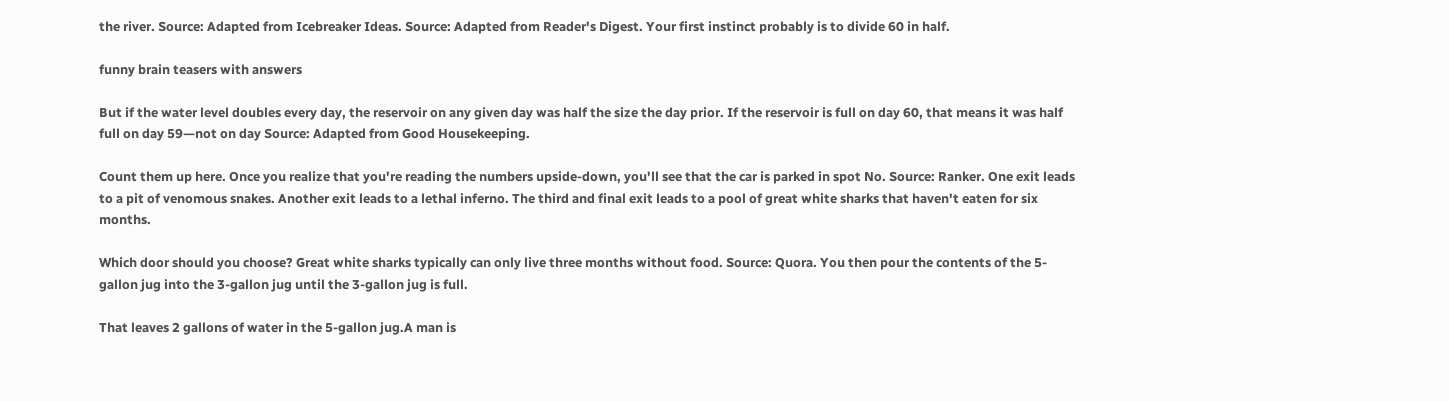the river. Source: Adapted from Icebreaker Ideas. Source: Adapted from Reader's Digest. Your first instinct probably is to divide 60 in half.

funny brain teasers with answers

But if the water level doubles every day, the reservoir on any given day was half the size the day prior. If the reservoir is full on day 60, that means it was half full on day 59—not on day Source: Adapted from Good Housekeeping.

Count them up here. Once you realize that you're reading the numbers upside-down, you'll see that the car is parked in spot No. Source: Ranker. One exit leads to a pit of venomous snakes. Another exit leads to a lethal inferno. The third and final exit leads to a pool of great white sharks that haven't eaten for six months.

Which door should you choose? Great white sharks typically can only live three months without food. Source: Quora. You then pour the contents of the 5-gallon jug into the 3-gallon jug until the 3-gallon jug is full.

That leaves 2 gallons of water in the 5-gallon jug.A man is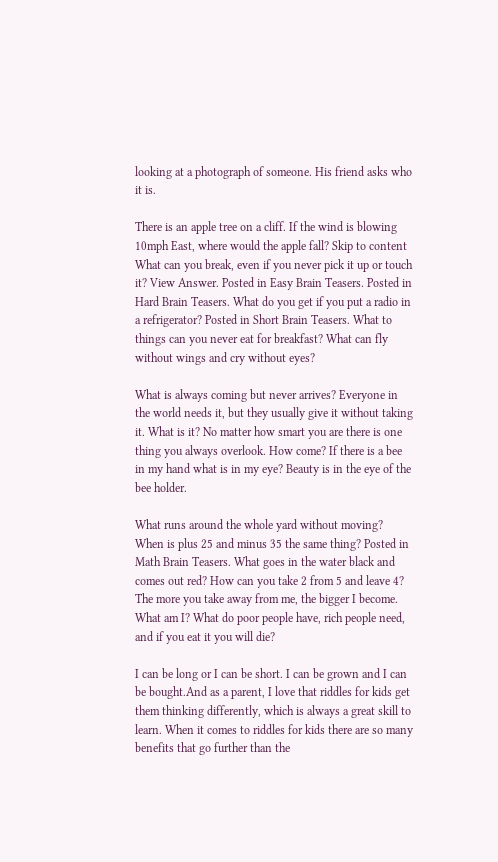looking at a photograph of someone. His friend asks who it is.

There is an apple tree on a cliff. If the wind is blowing 10mph East, where would the apple fall? Skip to content What can you break, even if you never pick it up or touch it? View Answer. Posted in Easy Brain Teasers. Posted in Hard Brain Teasers. What do you get if you put a radio in a refrigerator? Posted in Short Brain Teasers. What to things can you never eat for breakfast? What can fly without wings and cry without eyes?

What is always coming but never arrives? Everyone in the world needs it, but they usually give it without taking it. What is it? No matter how smart you are there is one thing you always overlook. How come? If there is a bee in my hand what is in my eye? Beauty is in the eye of the bee holder.

What runs around the whole yard without moving? When is plus 25 and minus 35 the same thing? Posted in Math Brain Teasers. What goes in the water black and comes out red? How can you take 2 from 5 and leave 4? The more you take away from me, the bigger I become. What am I? What do poor people have, rich people need, and if you eat it you will die?

I can be long or I can be short. I can be grown and I can be bought.And as a parent, I love that riddles for kids get them thinking differently, which is always a great skill to learn. When it comes to riddles for kids there are so many benefits that go further than the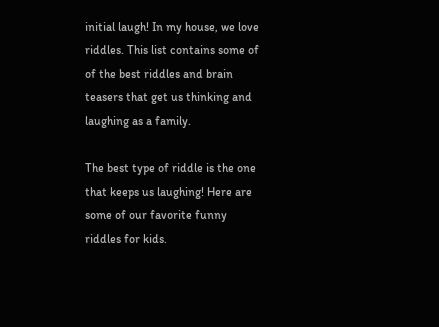initial laugh! In my house, we love riddles. This list contains some of of the best riddles and brain teasers that get us thinking and laughing as a family.

The best type of riddle is the one that keeps us laughing! Here are some of our favorite funny riddles for kids.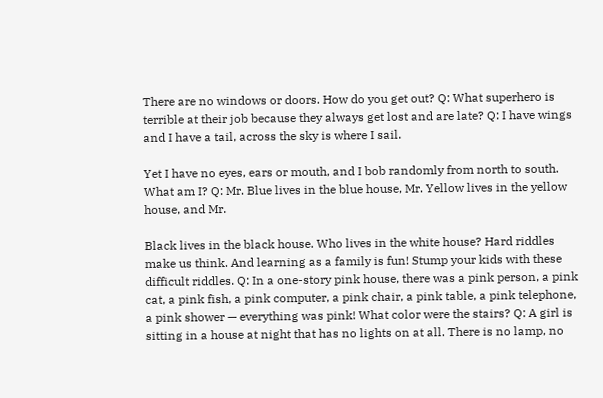There are no windows or doors. How do you get out? Q: What superhero is terrible at their job because they always get lost and are late? Q: I have wings and I have a tail, across the sky is where I sail.

Yet I have no eyes, ears or mouth, and I bob randomly from north to south. What am I? Q: Mr. Blue lives in the blue house, Mr. Yellow lives in the yellow house, and Mr.

Black lives in the black house. Who lives in the white house? Hard riddles make us think. And learning as a family is fun! Stump your kids with these difficult riddles. Q: In a one-story pink house, there was a pink person, a pink cat, a pink fish, a pink computer, a pink chair, a pink table, a pink telephone, a pink shower — everything was pink! What color were the stairs? Q: A girl is sitting in a house at night that has no lights on at all. There is no lamp, no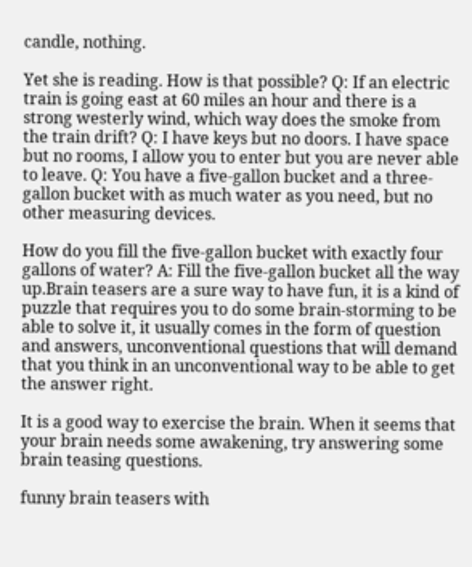candle, nothing.

Yet she is reading. How is that possible? Q: If an electric train is going east at 60 miles an hour and there is a strong westerly wind, which way does the smoke from the train drift? Q: I have keys but no doors. I have space but no rooms, I allow you to enter but you are never able to leave. Q: You have a five-gallon bucket and a three-gallon bucket with as much water as you need, but no other measuring devices.

How do you fill the five-gallon bucket with exactly four gallons of water? A: Fill the five-gallon bucket all the way up.Brain teasers are a sure way to have fun, it is a kind of puzzle that requires you to do some brain-storming to be able to solve it, it usually comes in the form of question and answers, unconventional questions that will demand that you think in an unconventional way to be able to get the answer right.

It is a good way to exercise the brain. When it seems that your brain needs some awakening, try answering some brain teasing questions.

funny brain teasers with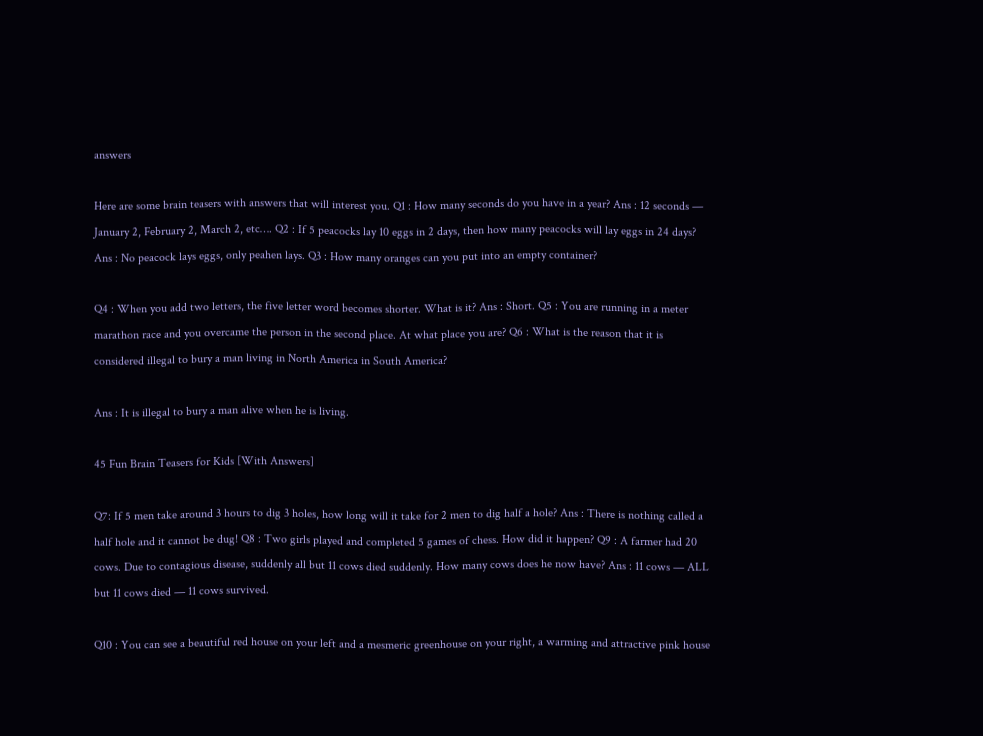answers

Here are some brain teasers with answers that will interest you. Q1 : How many seconds do you have in a year? Ans : 12 seconds — January 2, February 2, March 2, etc…. Q2 : If 5 peacocks lay 10 eggs in 2 days, then how many peacocks will lay eggs in 24 days? Ans : No peacock lays eggs, only peahen lays. Q3 : How many oranges can you put into an empty container?

Q4 : When you add two letters, the five letter word becomes shorter. What is it? Ans : Short. Q5 : You are running in a meter marathon race and you overcame the person in the second place. At what place you are? Q6 : What is the reason that it is considered illegal to bury a man living in North America in South America?

Ans : It is illegal to bury a man alive when he is living.

45 Fun Brain Teasers for Kids [With Answers]

Q7: If 5 men take around 3 hours to dig 3 holes, how long will it take for 2 men to dig half a hole? Ans : There is nothing called a half hole and it cannot be dug! Q8 : Two girls played and completed 5 games of chess. How did it happen? Q9 : A farmer had 20 cows. Due to contagious disease, suddenly all but 11 cows died suddenly. How many cows does he now have? Ans : 11 cows — ALL but 11 cows died — 11 cows survived.

Q10 : You can see a beautiful red house on your left and a mesmeric greenhouse on your right, a warming and attractive pink house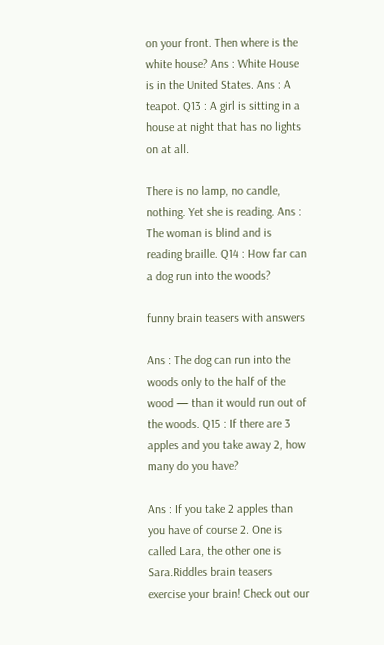on your front. Then where is the white house? Ans : White House is in the United States. Ans : A teapot. Q13 : A girl is sitting in a house at night that has no lights on at all.

There is no lamp, no candle, nothing. Yet she is reading. Ans : The woman is blind and is reading braille. Q14 : How far can a dog run into the woods?

funny brain teasers with answers

Ans : The dog can run into the woods only to the half of the wood — than it would run out of the woods. Q15 : If there are 3 apples and you take away 2, how many do you have?

Ans : If you take 2 apples than you have of course 2. One is called Lara, the other one is Sara.Riddles brain teasers exercise your brain! Check out our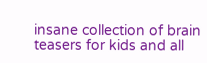insane collection of brain teasers for kids and all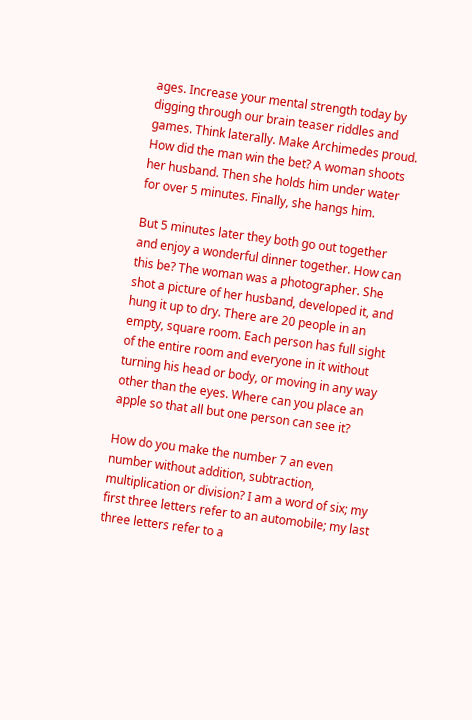ages. Increase your mental strength today by digging through our brain teaser riddles and games. Think laterally. Make Archimedes proud. How did the man win the bet? A woman shoots her husband. Then she holds him under water for over 5 minutes. Finally, she hangs him.

But 5 minutes later they both go out together and enjoy a wonderful dinner together. How can this be? The woman was a photographer. She shot a picture of her husband, developed it, and hung it up to dry. There are 20 people in an empty, square room. Each person has full sight of the entire room and everyone in it without turning his head or body, or moving in any way other than the eyes. Where can you place an apple so that all but one person can see it?

How do you make the number 7 an even number without addition, subtraction, multiplication or division? I am a word of six; my first three letters refer to an automobile; my last three letters refer to a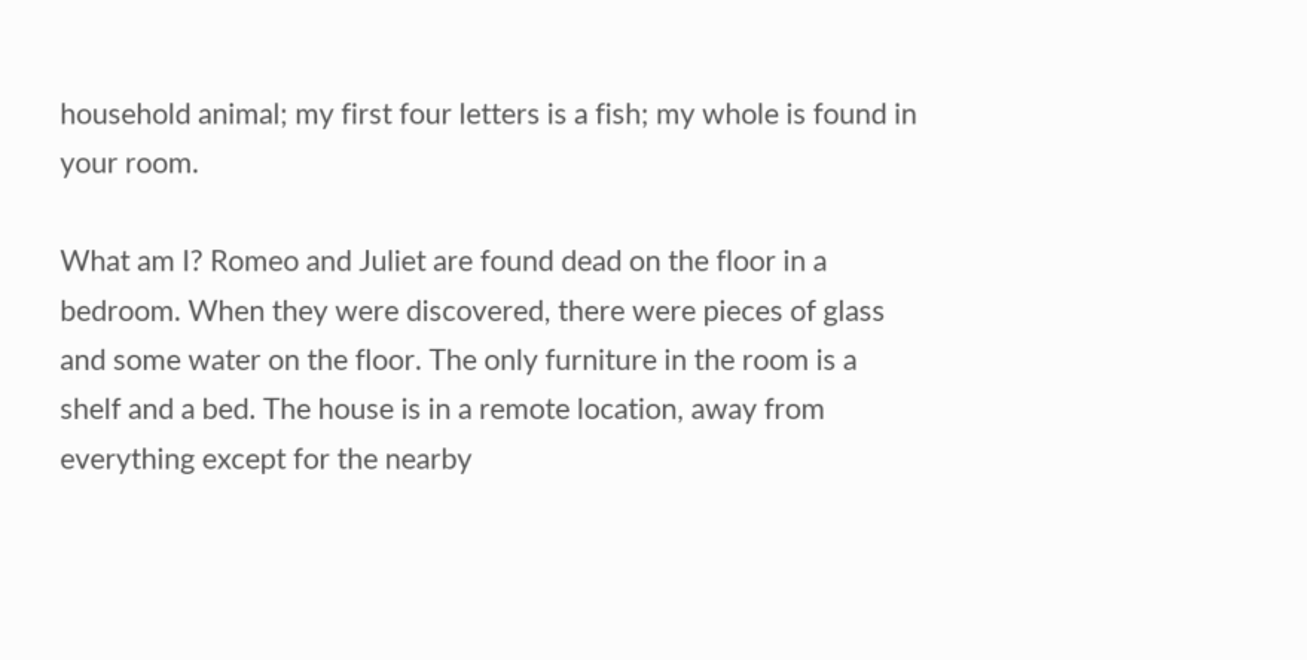household animal; my first four letters is a fish; my whole is found in your room.

What am I? Romeo and Juliet are found dead on the floor in a bedroom. When they were discovered, there were pieces of glass and some water on the floor. The only furniture in the room is a shelf and a bed. The house is in a remote location, away from everything except for the nearby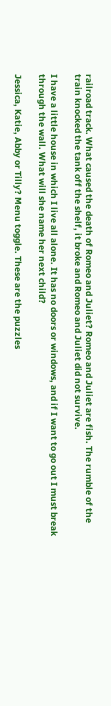railroad track. What caused the death of Romeo and Juliet? Romeo and Juliet are fish. The rumble of the train knocked the tank off the shelf, it broke and Romeo and Juliet did not survive.

I have a little house in which I live all alone. It has no doors or windows, and if I want to go out I must break through the wall. What will she name her next child?

Jessica, Katie, Abby or Tilly? Menu toggle. These are the puzzles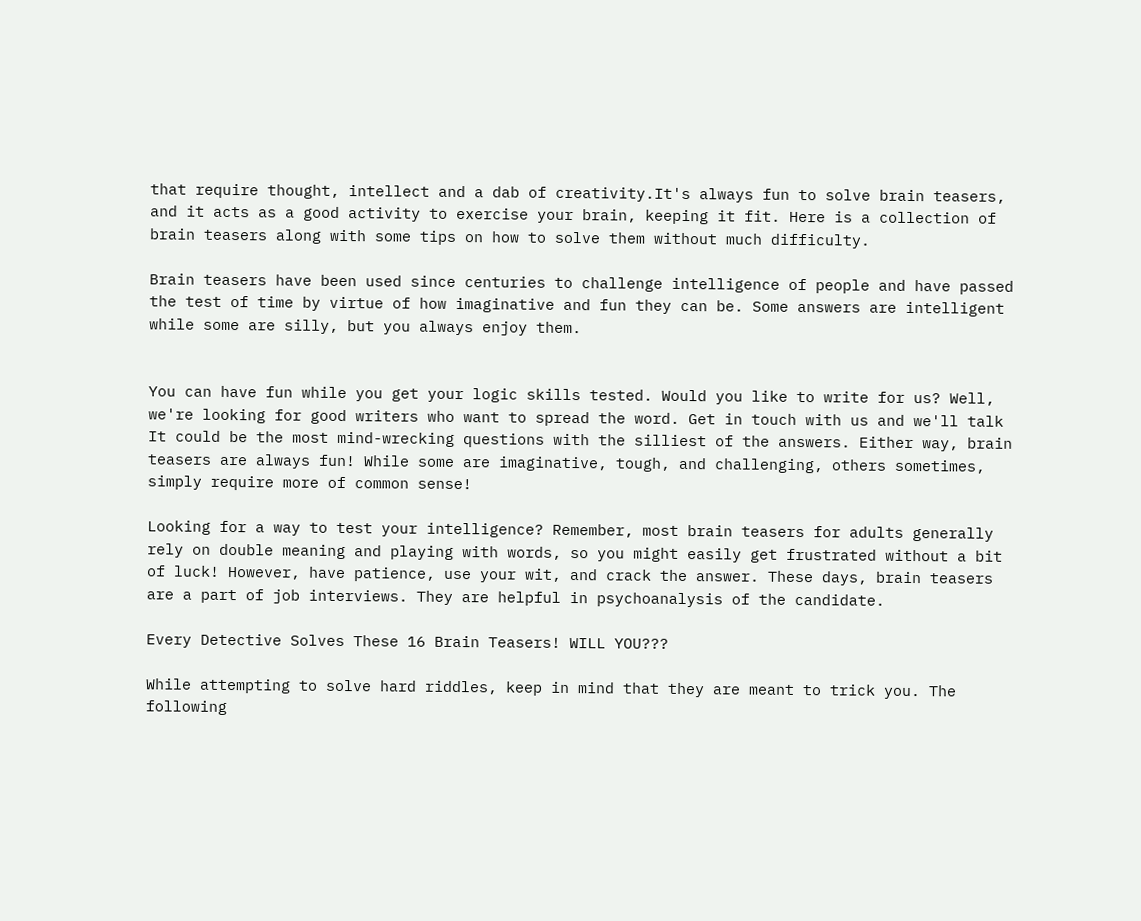that require thought, intellect and a dab of creativity.It's always fun to solve brain teasers, and it acts as a good activity to exercise your brain, keeping it fit. Here is a collection of brain teasers along with some tips on how to solve them without much difficulty.

Brain teasers have been used since centuries to challenge intelligence of people and have passed the test of time by virtue of how imaginative and fun they can be. Some answers are intelligent while some are silly, but you always enjoy them.


You can have fun while you get your logic skills tested. Would you like to write for us? Well, we're looking for good writers who want to spread the word. Get in touch with us and we'll talk It could be the most mind-wrecking questions with the silliest of the answers. Either way, brain teasers are always fun! While some are imaginative, tough, and challenging, others sometimes, simply require more of common sense!

Looking for a way to test your intelligence? Remember, most brain teasers for adults generally rely on double meaning and playing with words, so you might easily get frustrated without a bit of luck! However, have patience, use your wit, and crack the answer. These days, brain teasers are a part of job interviews. They are helpful in psychoanalysis of the candidate.

Every Detective Solves These 16 Brain Teasers! WILL YOU???

While attempting to solve hard riddles, keep in mind that they are meant to trick you. The following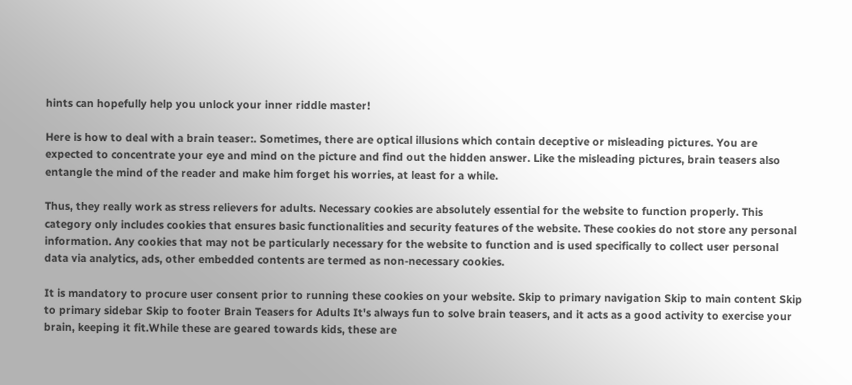hints can hopefully help you unlock your inner riddle master!

Here is how to deal with a brain teaser:. Sometimes, there are optical illusions which contain deceptive or misleading pictures. You are expected to concentrate your eye and mind on the picture and find out the hidden answer. Like the misleading pictures, brain teasers also entangle the mind of the reader and make him forget his worries, at least for a while.

Thus, they really work as stress relievers for adults. Necessary cookies are absolutely essential for the website to function properly. This category only includes cookies that ensures basic functionalities and security features of the website. These cookies do not store any personal information. Any cookies that may not be particularly necessary for the website to function and is used specifically to collect user personal data via analytics, ads, other embedded contents are termed as non-necessary cookies.

It is mandatory to procure user consent prior to running these cookies on your website. Skip to primary navigation Skip to main content Skip to primary sidebar Skip to footer Brain Teasers for Adults It's always fun to solve brain teasers, and it acts as a good activity to exercise your brain, keeping it fit.While these are geared towards kids, these are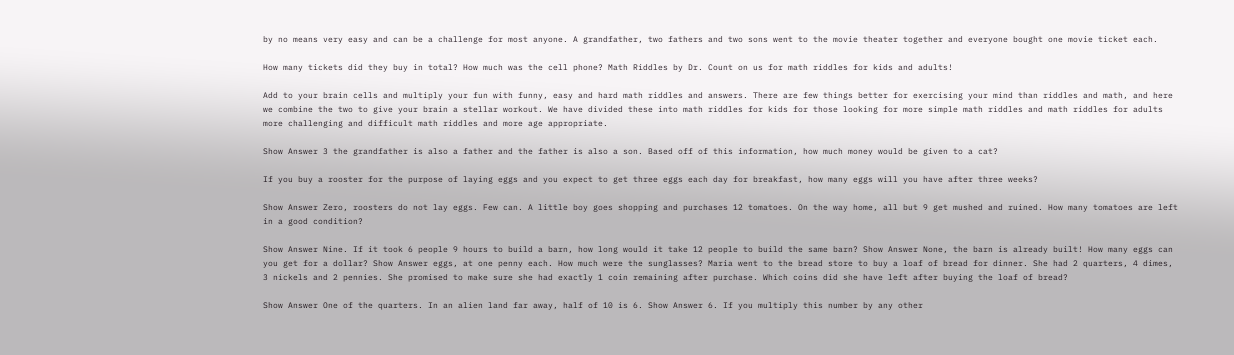by no means very easy and can be a challenge for most anyone. A grandfather, two fathers and two sons went to the movie theater together and everyone bought one movie ticket each.

How many tickets did they buy in total? How much was the cell phone? Math Riddles by Dr. Count on us for math riddles for kids and adults!

Add to your brain cells and multiply your fun with funny, easy and hard math riddles and answers. There are few things better for exercising your mind than riddles and math, and here we combine the two to give your brain a stellar workout. We have divided these into math riddles for kids for those looking for more simple math riddles and math riddles for adults more challenging and difficult math riddles and more age appropriate.

Show Answer 3 the grandfather is also a father and the father is also a son. Based off of this information, how much money would be given to a cat?

If you buy a rooster for the purpose of laying eggs and you expect to get three eggs each day for breakfast, how many eggs will you have after three weeks?

Show Answer Zero, roosters do not lay eggs. Few can. A little boy goes shopping and purchases 12 tomatoes. On the way home, all but 9 get mushed and ruined. How many tomatoes are left in a good condition?

Show Answer Nine. If it took 6 people 9 hours to build a barn, how long would it take 12 people to build the same barn? Show Answer None, the barn is already built! How many eggs can you get for a dollar? Show Answer eggs, at one penny each. How much were the sunglasses? Maria went to the bread store to buy a loaf of bread for dinner. She had 2 quarters, 4 dimes, 3 nickels and 2 pennies. She promised to make sure she had exactly 1 coin remaining after purchase. Which coins did she have left after buying the loaf of bread?

Show Answer One of the quarters. In an alien land far away, half of 10 is 6. Show Answer 6. If you multiply this number by any other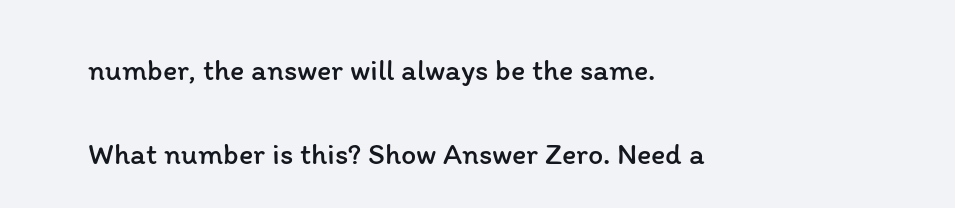number, the answer will always be the same.

What number is this? Show Answer Zero. Need a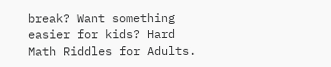break? Want something easier for kids? Hard Math Riddles for Adults.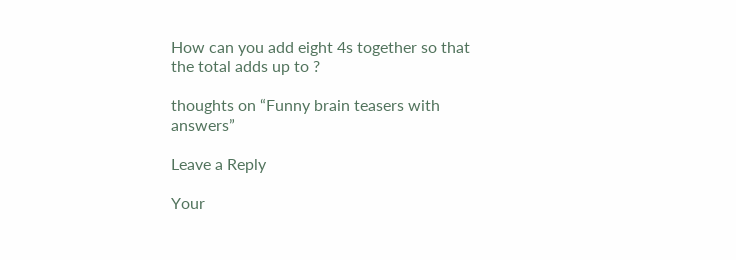How can you add eight 4s together so that the total adds up to ?

thoughts on “Funny brain teasers with answers”

Leave a Reply

Your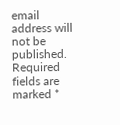email address will not be published. Required fields are marked *